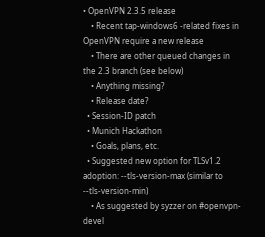• OpenVPN 2.3.5 release
    • Recent tap-windows6 -related fixes in OpenVPN require a new release
    • There are other queued changes in the 2.3 branch (see below)
    • Anything missing?
    • Release date?
  • Session-ID patch
  • Munich Hackathon
    • Goals, plans, etc.
  • Suggested new option for TLSv1.2 adoption: --tls-version-max (similar to --tls-version-min)
    • As suggested by syzzer on #openvpn-devel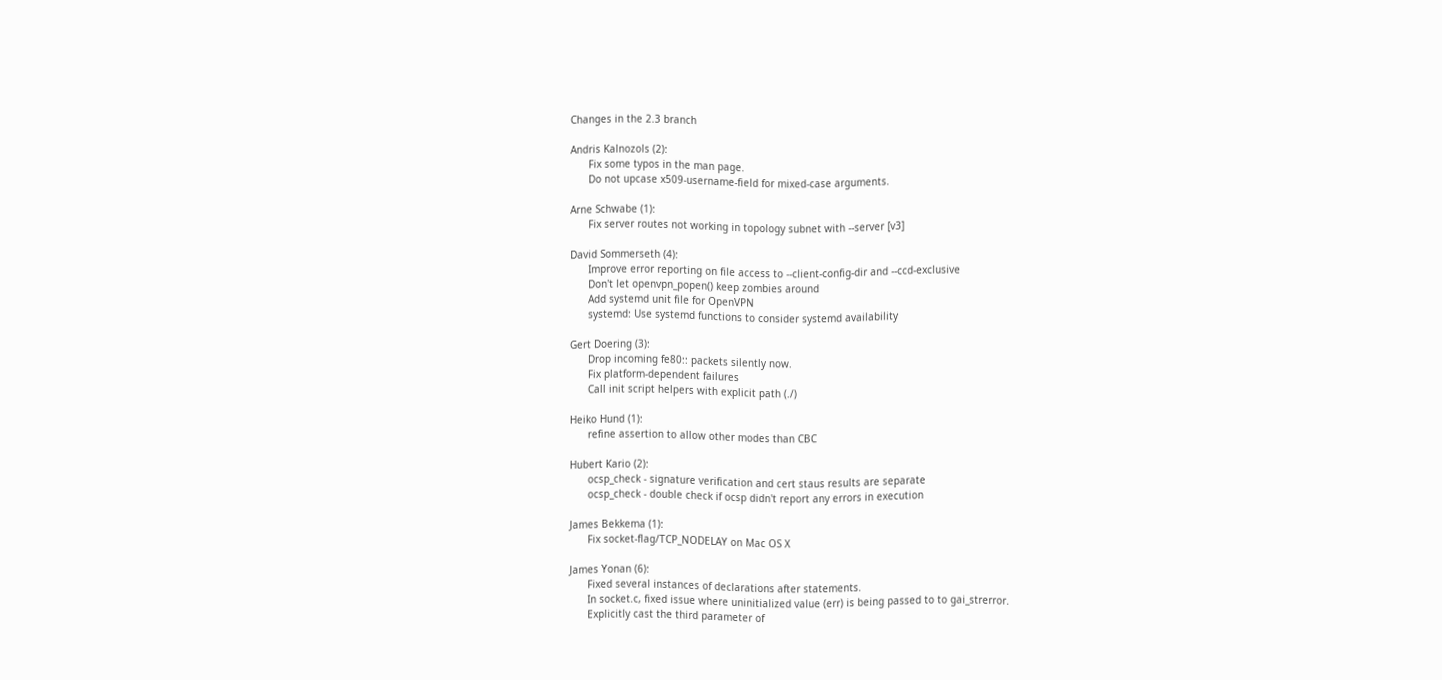Changes in the 2.3 branch

Andris Kalnozols (2):
      Fix some typos in the man page.
      Do not upcase x509-username-field for mixed-case arguments.

Arne Schwabe (1):
      Fix server routes not working in topology subnet with --server [v3]

David Sommerseth (4):
      Improve error reporting on file access to --client-config-dir and --ccd-exclusive
      Don't let openvpn_popen() keep zombies around
      Add systemd unit file for OpenVPN
      systemd: Use systemd functions to consider systemd availability

Gert Doering (3):
      Drop incoming fe80:: packets silently now.
      Fix platform-dependent failures
      Call init script helpers with explicit path (./)

Heiko Hund (1):
      refine assertion to allow other modes than CBC

Hubert Kario (2):
      ocsp_check - signature verification and cert staus results are separate
      ocsp_check - double check if ocsp didn't report any errors in execution

James Bekkema (1):
      Fix socket-flag/TCP_NODELAY on Mac OS X

James Yonan (6):
      Fixed several instances of declarations after statements.
      In socket.c, fixed issue where uninitialized value (err) is being passed to to gai_strerror.
      Explicitly cast the third parameter of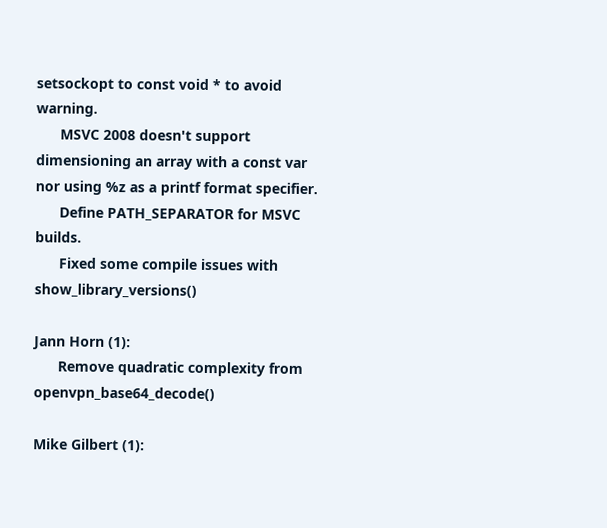setsockopt to const void * to avoid warning.
      MSVC 2008 doesn't support dimensioning an array with a const var nor using %z as a printf format specifier.
      Define PATH_SEPARATOR for MSVC builds.
      Fixed some compile issues with show_library_versions()

Jann Horn (1):
      Remove quadratic complexity from openvpn_base64_decode()

Mike Gilbert (1):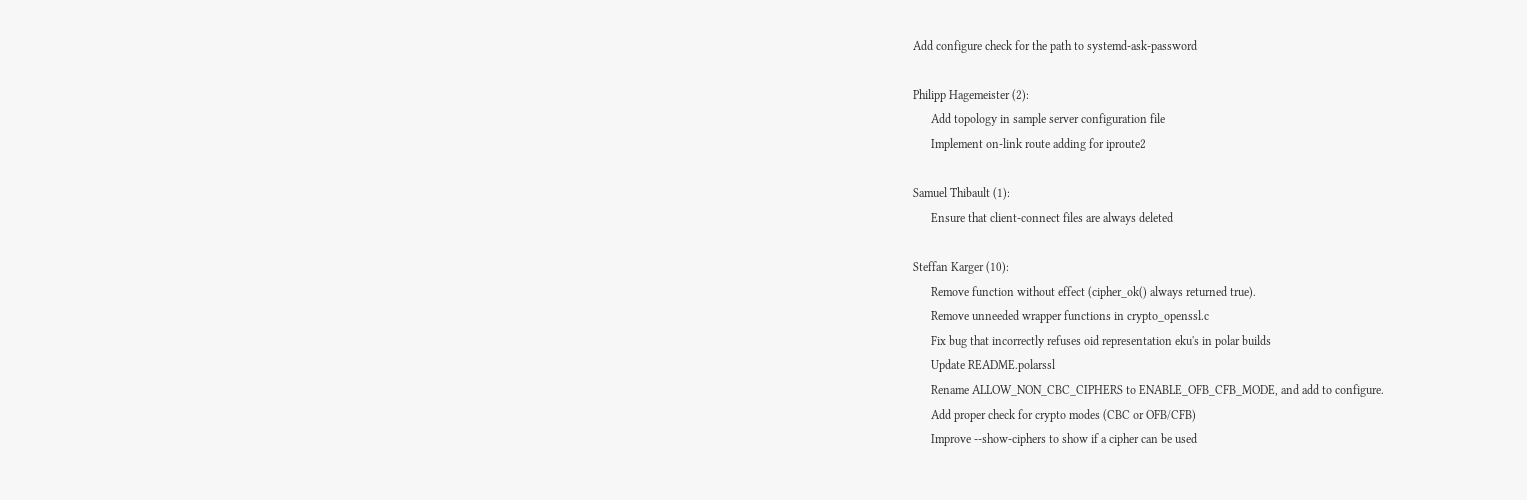Add configure check for the path to systemd-ask-password

Philipp Hagemeister (2):
      Add topology in sample server configuration file
      Implement on-link route adding for iproute2

Samuel Thibault (1):
      Ensure that client-connect files are always deleted

Steffan Karger (10):
      Remove function without effect (cipher_ok() always returned true).
      Remove unneeded wrapper functions in crypto_openssl.c
      Fix bug that incorrectly refuses oid representation eku's in polar builds
      Update README.polarssl
      Rename ALLOW_NON_CBC_CIPHERS to ENABLE_OFB_CFB_MODE, and add to configure.
      Add proper check for crypto modes (CBC or OFB/CFB)
      Improve --show-ciphers to show if a cipher can be used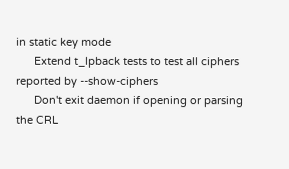in static key mode
      Extend t_lpback tests to test all ciphers reported by --show-ciphers
      Don't exit daemon if opening or parsing the CRL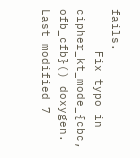fails.
      Fix typo in cipher_kt_mode_{cbc, ofb_cfb}() doxygen.
Last modified 7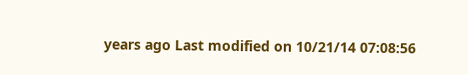years ago Last modified on 10/21/14 07:08:56